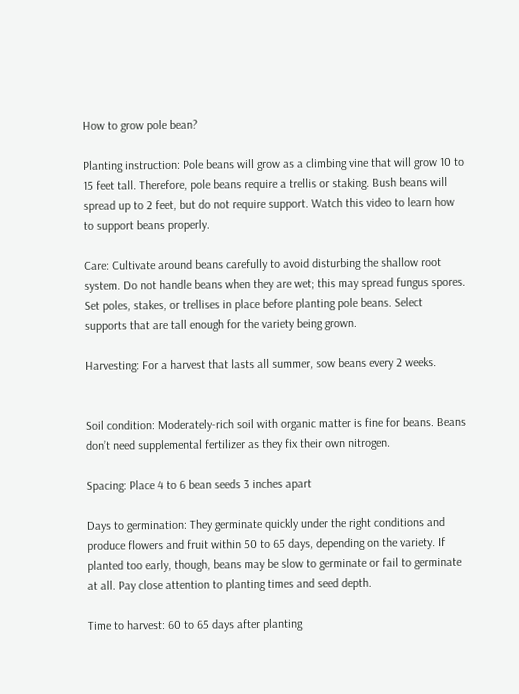How to grow pole bean?

Planting instruction: Pole beans will grow as a climbing vine that will grow 10 to 15 feet tall. Therefore, pole beans require a trellis or staking. Bush beans will spread up to 2 feet, but do not require support. Watch this video to learn how to support beans properly.

Care: Cultivate around beans carefully to avoid disturbing the shallow root system. Do not handle beans when they are wet; this may spread fungus spores. Set poles, stakes, or trellises in place before planting pole beans. Select supports that are tall enough for the variety being grown.

Harvesting: For a harvest that lasts all summer, sow beans every 2 weeks.


Soil condition: Moderately-rich soil with organic matter is fine for beans. Beans don’t need supplemental fertilizer as they fix their own nitrogen.

Spacing: Place 4 to 6 bean seeds 3 inches apart

Days to germination: They germinate quickly under the right conditions and produce flowers and fruit within 50 to 65 days, depending on the variety. If planted too early, though, beans may be slow to germinate or fail to germinate at all. Pay close attention to planting times and seed depth.

Time to harvest: 60 to 65 days after planting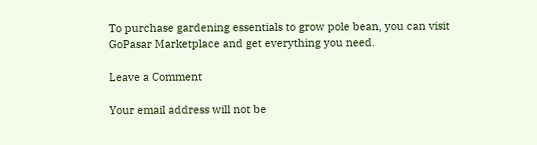To purchase gardening essentials to grow pole bean, you can visit GoPasar Marketplace and get everything you need.

Leave a Comment

Your email address will not be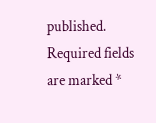published. Required fields are marked *